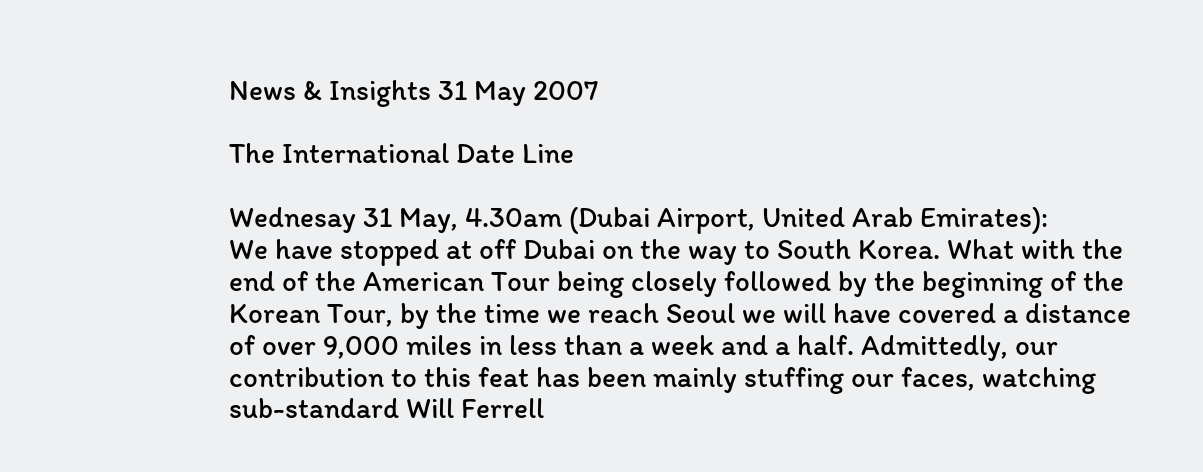News & Insights 31 May 2007

The International Date Line

Wednesay 31 May, 4.30am (Dubai Airport, United Arab Emirates):
We have stopped at off Dubai on the way to South Korea. What with the end of the American Tour being closely followed by the beginning of the Korean Tour, by the time we reach Seoul we will have covered a distance of over 9,000 miles in less than a week and a half. Admittedly, our contribution to this feat has been mainly stuffing our faces, watching sub-standard Will Ferrell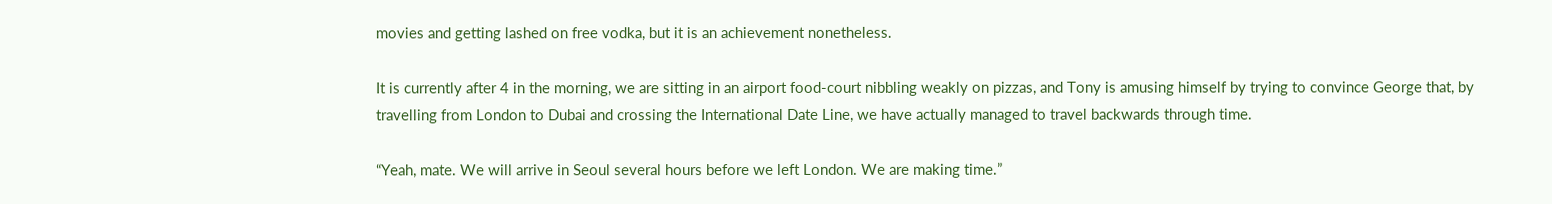movies and getting lashed on free vodka, but it is an achievement nonetheless.

It is currently after 4 in the morning, we are sitting in an airport food-court nibbling weakly on pizzas, and Tony is amusing himself by trying to convince George that, by travelling from London to Dubai and crossing the International Date Line, we have actually managed to travel backwards through time.

“Yeah, mate. We will arrive in Seoul several hours before we left London. We are making time.”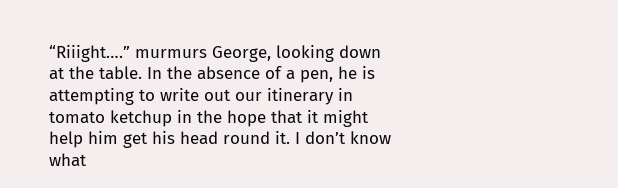“Riiight….” murmurs George, looking down at the table. In the absence of a pen, he is attempting to write out our itinerary in tomato ketchup in the hope that it might help him get his head round it. I don’t know what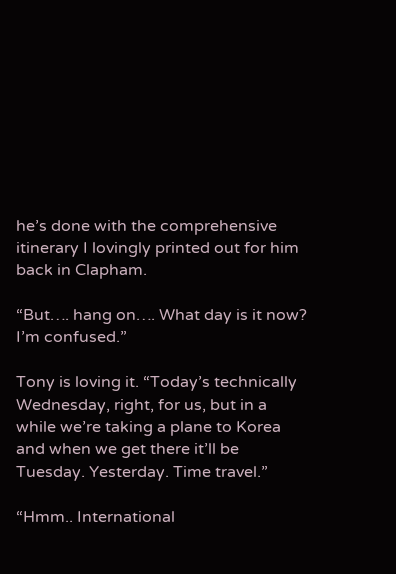he’s done with the comprehensive itinerary I lovingly printed out for him back in Clapham.

“But…. hang on…. What day is it now? I’m confused.”

Tony is loving it. “Today’s technically Wednesday, right, for us, but in a while we’re taking a plane to Korea and when we get there it’ll be Tuesday. Yesterday. Time travel.”

“Hmm.. International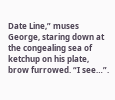Date Line,” muses George, staring down at the congealing sea of ketchup on his plate, brow furrowed. “I see…”.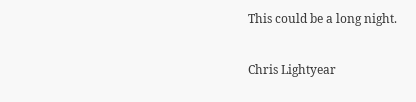This could be a long night.

Chris Lightyear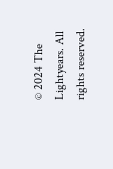© 2024 The Lightyears. All rights reserved.